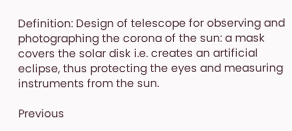Definition: Design of telescope for observing and photographing the corona of the sun: a mask covers the solar disk i.e. creates an artificial eclipse, thus protecting the eyes and measuring instruments from the sun.

Previous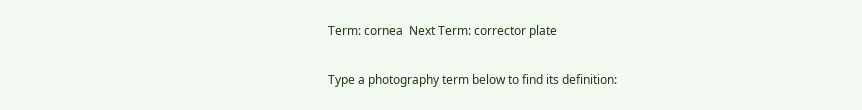Term: cornea  Next Term: corrector plate

Type a photography term below to find its definition: